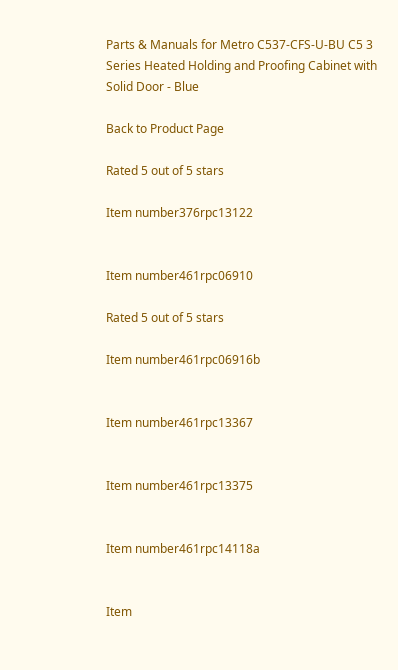Parts & Manuals for Metro C537-CFS-U-BU C5 3 Series Heated Holding and Proofing Cabinet with Solid Door - Blue

Back to Product Page

Rated 5 out of 5 stars

Item number376rpc13122


Item number461rpc06910

Rated 5 out of 5 stars

Item number461rpc06916b


Item number461rpc13367


Item number461rpc13375


Item number461rpc14118a


Item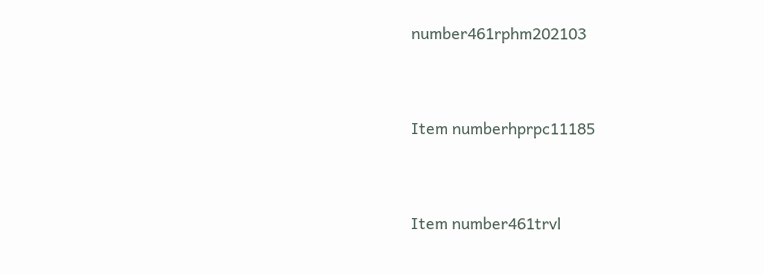number461rphm202103


Item numberhprpc11185


Item number461trvl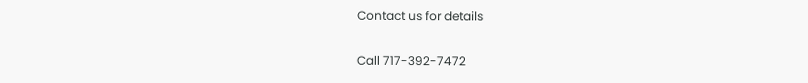Contact us for details

Call 717-392-7472